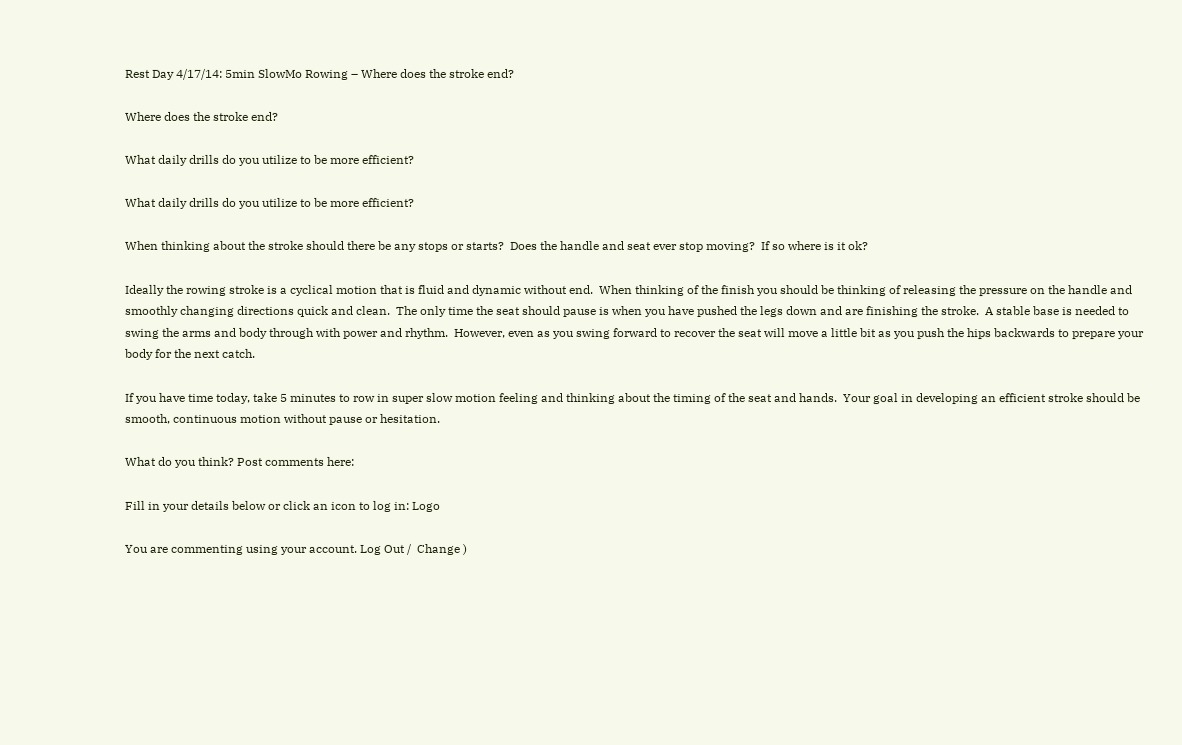Rest Day 4/17/14: 5min SlowMo Rowing – Where does the stroke end?

Where does the stroke end?

What daily drills do you utilize to be more efficient?

What daily drills do you utilize to be more efficient?

When thinking about the stroke should there be any stops or starts?  Does the handle and seat ever stop moving?  If so where is it ok?

Ideally the rowing stroke is a cyclical motion that is fluid and dynamic without end.  When thinking of the finish you should be thinking of releasing the pressure on the handle and smoothly changing directions quick and clean.  The only time the seat should pause is when you have pushed the legs down and are finishing the stroke.  A stable base is needed to swing the arms and body through with power and rhythm.  However, even as you swing forward to recover the seat will move a little bit as you push the hips backwards to prepare your body for the next catch.

If you have time today, take 5 minutes to row in super slow motion feeling and thinking about the timing of the seat and hands.  Your goal in developing an efficient stroke should be smooth, continuous motion without pause or hesitation.

What do you think? Post comments here:

Fill in your details below or click an icon to log in: Logo

You are commenting using your account. Log Out /  Change )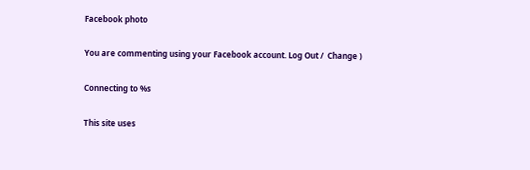Facebook photo

You are commenting using your Facebook account. Log Out /  Change )

Connecting to %s

This site uses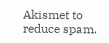Akismet to reduce spam.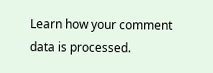Learn how your comment data is processed.